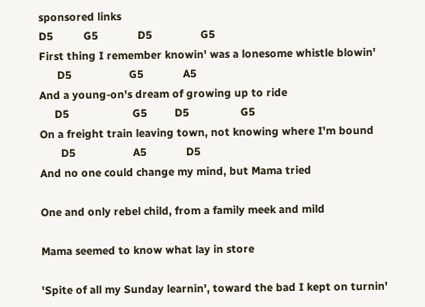sponsored links
D5          G5             D5                G5
First thing I remember knowin' was a lonesome whistle blowin'
      D5                   G5             A5
And a young-on's dream of growing up to ride
     D5                     G5         D5                 G5
On a freight train leaving town, not knowing where I'm bound
       D5                   A5             D5
And no one could change my mind, but Mama tried

One and only rebel child, from a family meek and mild

Mama seemed to know what lay in store

'Spite of all my Sunday learnin', toward the bad I kept on turnin'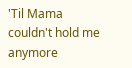'Til Mama couldn't hold me anymore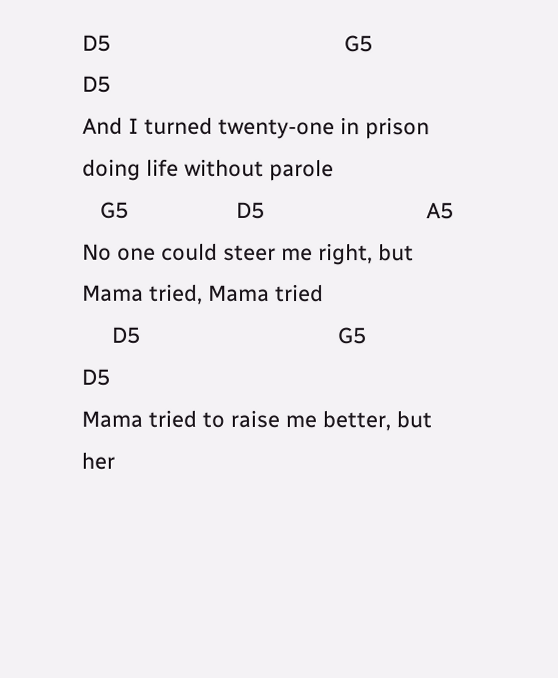D5                                       G5              D5
And I turned twenty-one in prison doing life without parole
   G5                  D5                           A5
No one could steer me right, but Mama tried, Mama tried
     D5                                 G5             D5
Mama tried to raise me better, but her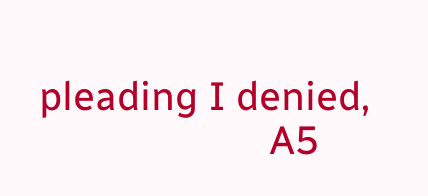pleading I denied,
                       A5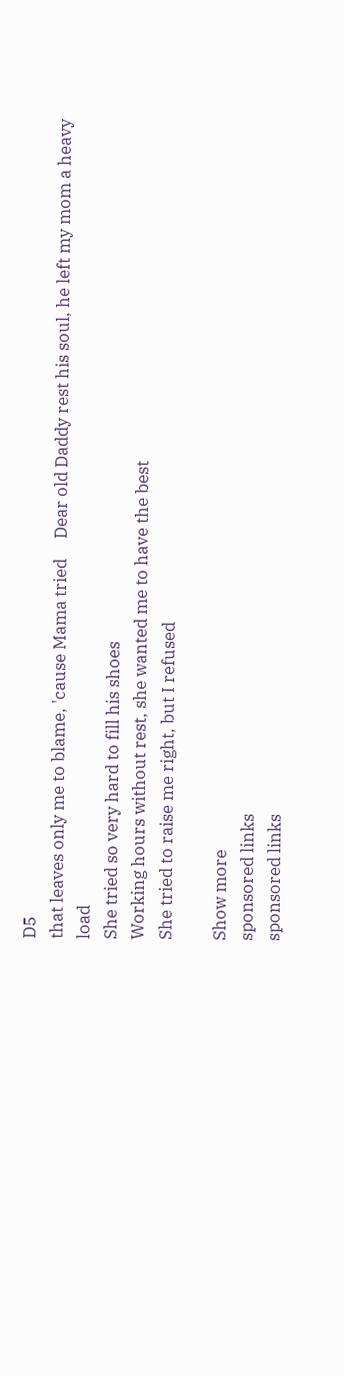D5
that leaves only me to blame, 'cause Mama tried     Dear old Daddy rest his soul, he left my mom a heavy load
She tried so very hard to fill his shoes
Working hours without rest, she wanted me to have the best
She tried to raise me right, but I refused

Show more
sponsored links
sponsored links